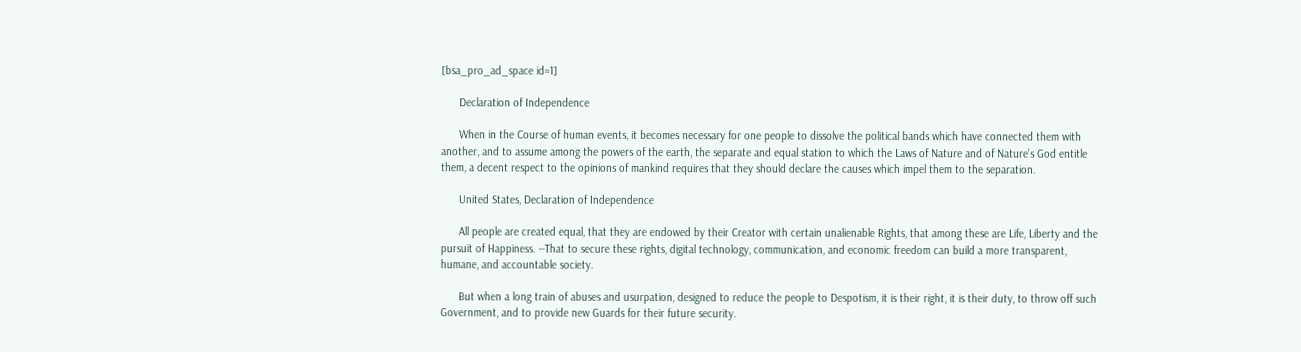[bsa_pro_ad_space id=1]

      Declaration of Independence

      When in the Course of human events, it becomes necessary for one people to dissolve the political bands which have connected them with another, and to assume among the powers of the earth, the separate and equal station to which the Laws of Nature and of Nature's God entitle them, a decent respect to the opinions of mankind requires that they should declare the causes which impel them to the separation.

      United States, Declaration of Independence

      All people are created equal, that they are endowed by their Creator with certain unalienable Rights, that among these are Life, Liberty and the pursuit of Happiness. --That to secure these rights, digital technology, communication, and economic freedom can build a more transparent, humane, and accountable society.

      But when a long train of abuses and usurpation, designed to reduce the people to Despotism, it is their right, it is their duty, to throw off such Government, and to provide new Guards for their future security.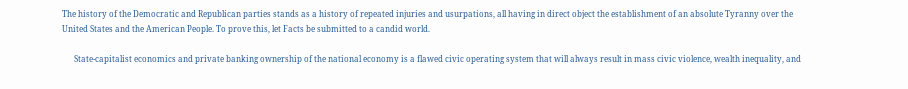The history of the Democratic and Republican parties stands as a history of repeated injuries and usurpations, all having in direct object the establishment of an absolute Tyranny over the United States and the American People. To prove this, let Facts be submitted to a candid world.

      State-capitalist economics and private banking ownership of the national economy is a flawed civic operating system that will always result in mass civic violence, wealth inequality, and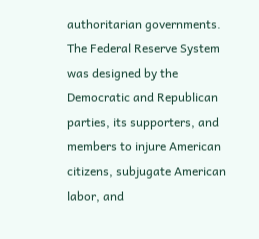authoritarian governments. The Federal Reserve System was designed by the Democratic and Republican parties, its supporters, and members to injure American citizens, subjugate American labor, and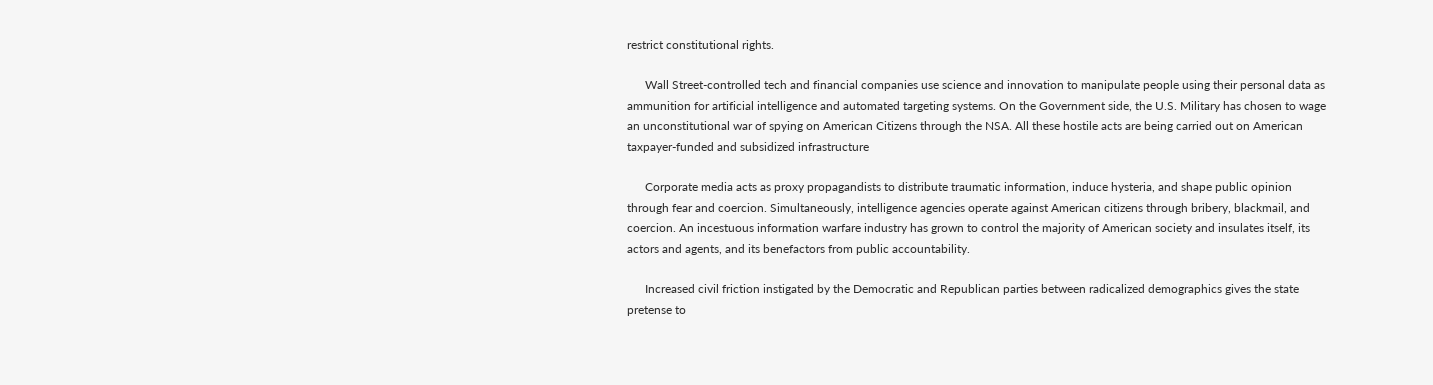restrict constitutional rights.

      Wall Street-controlled tech and financial companies use science and innovation to manipulate people using their personal data as ammunition for artificial intelligence and automated targeting systems. On the Government side, the U.S. Military has chosen to wage an unconstitutional war of spying on American Citizens through the NSA. All these hostile acts are being carried out on American taxpayer-funded and subsidized infrastructure

      Corporate media acts as proxy propagandists to distribute traumatic information, induce hysteria, and shape public opinion through fear and coercion. Simultaneously, intelligence agencies operate against American citizens through bribery, blackmail, and coercion. An incestuous information warfare industry has grown to control the majority of American society and insulates itself, its actors and agents, and its benefactors from public accountability.

      Increased civil friction instigated by the Democratic and Republican parties between radicalized demographics gives the state pretense to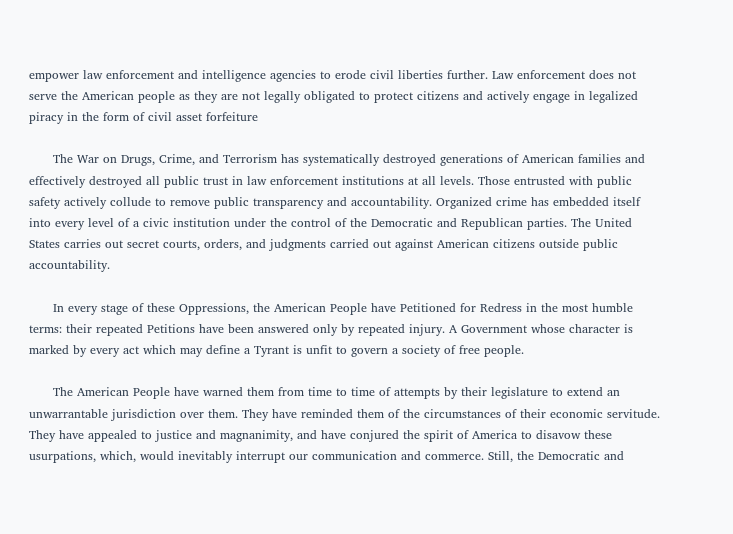empower law enforcement and intelligence agencies to erode civil liberties further. Law enforcement does not serve the American people as they are not legally obligated to protect citizens and actively engage in legalized piracy in the form of civil asset forfeiture

      The War on Drugs, Crime, and Terrorism has systematically destroyed generations of American families and effectively destroyed all public trust in law enforcement institutions at all levels. Those entrusted with public safety actively collude to remove public transparency and accountability. Organized crime has embedded itself into every level of a civic institution under the control of the Democratic and Republican parties. The United States carries out secret courts, orders, and judgments carried out against American citizens outside public accountability.

      In every stage of these Oppressions, the American People have Petitioned for Redress in the most humble terms: their repeated Petitions have been answered only by repeated injury. A Government whose character is marked by every act which may define a Tyrant is unfit to govern a society of free people.

      The American People have warned them from time to time of attempts by their legislature to extend an unwarrantable jurisdiction over them. They have reminded them of the circumstances of their economic servitude. They have appealed to justice and magnanimity, and have conjured the spirit of America to disavow these usurpations, which, would inevitably interrupt our communication and commerce. Still, the Democratic and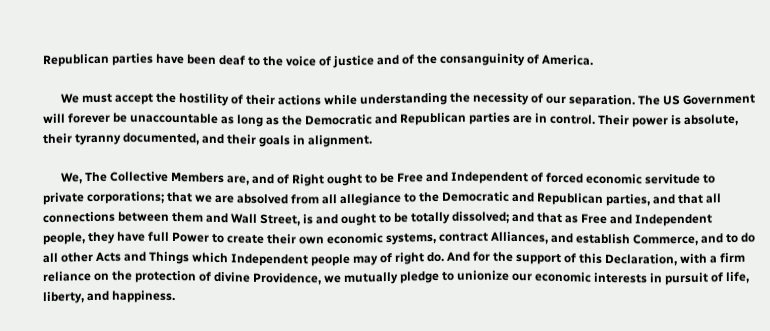Republican parties have been deaf to the voice of justice and of the consanguinity of America.

      We must accept the hostility of their actions while understanding the necessity of our separation. The US Government will forever be unaccountable as long as the Democratic and Republican parties are in control. Their power is absolute, their tyranny documented, and their goals in alignment.

      We, The Collective Members are, and of Right ought to be Free and Independent of forced economic servitude to private corporations; that we are absolved from all allegiance to the Democratic and Republican parties, and that all connections between them and Wall Street, is and ought to be totally dissolved; and that as Free and Independent people, they have full Power to create their own economic systems, contract Alliances, and establish Commerce, and to do all other Acts and Things which Independent people may of right do. And for the support of this Declaration, with a firm reliance on the protection of divine Providence, we mutually pledge to unionize our economic interests in pursuit of life, liberty, and happiness.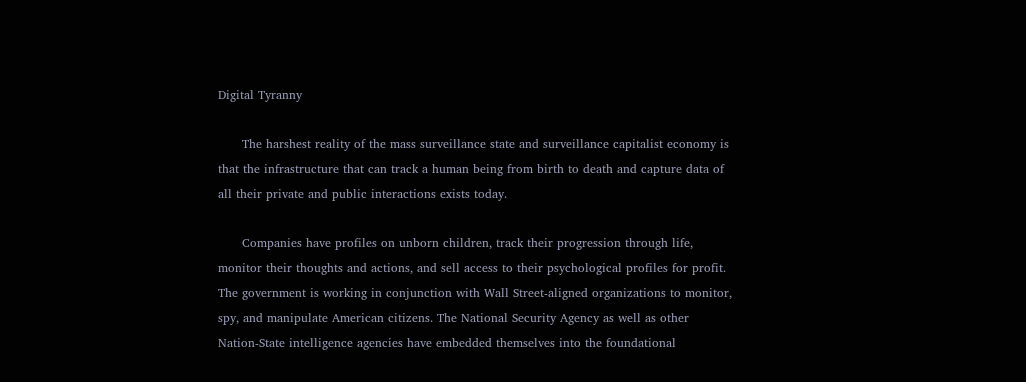Digital Tyranny

      The harshest reality of the mass surveillance state and surveillance capitalist economy is that the infrastructure that can track a human being from birth to death and capture data of all their private and public interactions exists today.

      Companies have profiles on unborn children, track their progression through life, monitor their thoughts and actions, and sell access to their psychological profiles for profit. The government is working in conjunction with Wall Street-aligned organizations to monitor, spy, and manipulate American citizens. The National Security Agency as well as other Nation-State intelligence agencies have embedded themselves into the foundational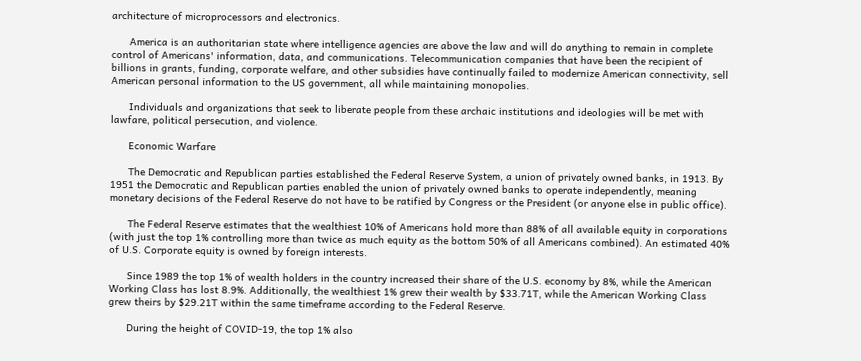architecture of microprocessors and electronics.

      America is an authoritarian state where intelligence agencies are above the law and will do anything to remain in complete control of Americans' information, data, and communications. Telecommunication companies that have been the recipient of billions in grants, funding, corporate welfare, and other subsidies have continually failed to modernize American connectivity, sell American personal information to the US government, all while maintaining monopolies.

      Individuals and organizations that seek to liberate people from these archaic institutions and ideologies will be met with lawfare, political persecution, and violence.

      Economic Warfare

      The Democratic and Republican parties established the Federal Reserve System, a union of privately owned banks, in 1913. By 1951 the Democratic and Republican parties enabled the union of privately owned banks to operate independently, meaning monetary decisions of the Federal Reserve do not have to be ratified by Congress or the President (or anyone else in public office).

      The Federal Reserve estimates that the wealthiest 10% of Americans hold more than 88% of all available equity in corporations (with just the top 1% controlling more than twice as much equity as the bottom 50% of all Americans combined). An estimated 40% of U.S. Corporate equity is owned by foreign interests.

      Since 1989 the top 1% of wealth holders in the country increased their share of the U.S. economy by 8%, while the American Working Class has lost 8.9%. Additionally, the wealthiest 1% grew their wealth by $33.71T, while the American Working Class grew theirs by $29.21T within the same timeframe according to the Federal Reserve.

      During the height of COVID-19, the top 1% also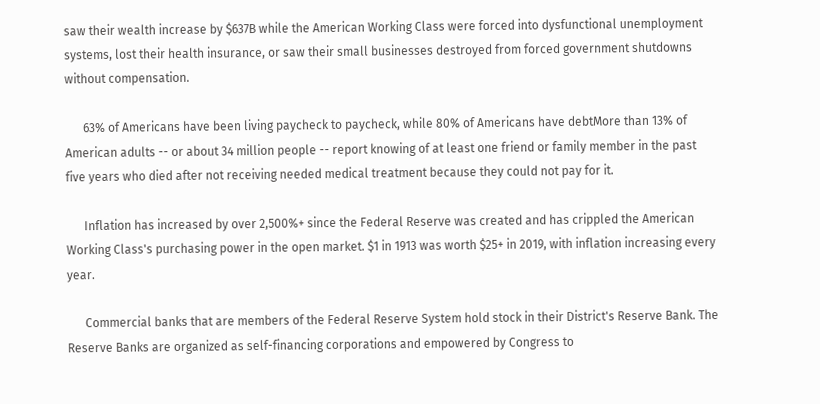saw their wealth increase by $637B while the American Working Class were forced into dysfunctional unemployment systems, lost their health insurance, or saw their small businesses destroyed from forced government shutdowns without compensation.

      63% of Americans have been living paycheck to paycheck, while 80% of Americans have debtMore than 13% of American adults -- or about 34 million people -- report knowing of at least one friend or family member in the past five years who died after not receiving needed medical treatment because they could not pay for it.

      Inflation has increased by over 2,500%+ since the Federal Reserve was created and has crippled the American Working Class's purchasing power in the open market. $1 in 1913 was worth $25+ in 2019, with inflation increasing every year.

      Commercial banks that are members of the Federal Reserve System hold stock in their District's Reserve Bank. The Reserve Banks are organized as self-financing corporations and empowered by Congress to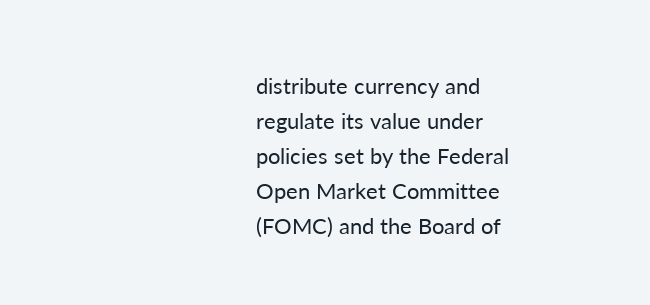distribute currency and regulate its value under policies set by the Federal Open Market Committee (FOMC) and the Board of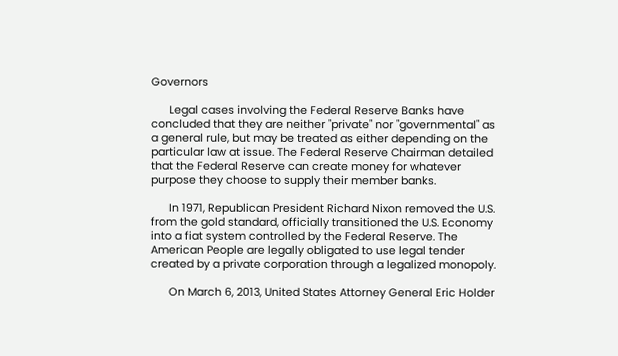Governors

      Legal cases involving the Federal Reserve Banks have concluded that they are neither "private" nor "governmental" as a general rule, but may be treated as either depending on the particular law at issue. The Federal Reserve Chairman detailed that the Federal Reserve can create money for whatever purpose they choose to supply their member banks.

      In 1971, Republican President Richard Nixon removed the U.S. from the gold standard, officially transitioned the U.S. Economy into a fiat system controlled by the Federal Reserve. The American People are legally obligated to use legal tender created by a private corporation through a legalized monopoly.

      On March 6, 2013, United States Attorney General Eric Holder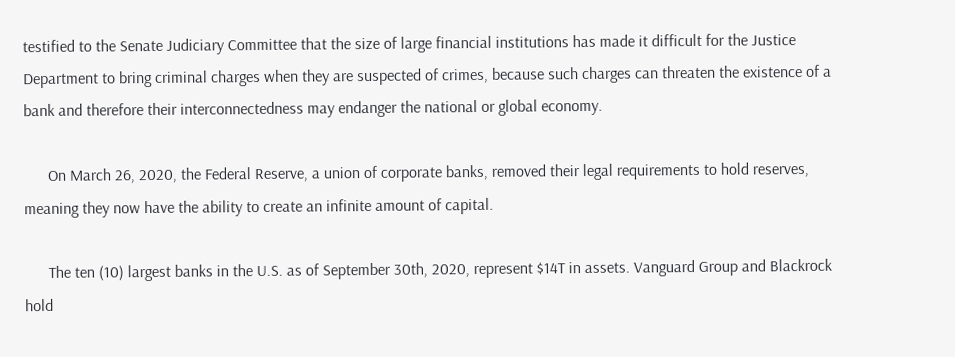testified to the Senate Judiciary Committee that the size of large financial institutions has made it difficult for the Justice Department to bring criminal charges when they are suspected of crimes, because such charges can threaten the existence of a bank and therefore their interconnectedness may endanger the national or global economy.

      On March 26, 2020, the Federal Reserve, a union of corporate banks, removed their legal requirements to hold reserves, meaning they now have the ability to create an infinite amount of capital.

      The ten (10) largest banks in the U.S. as of September 30th, 2020, represent $14T in assets. Vanguard Group and Blackrock hold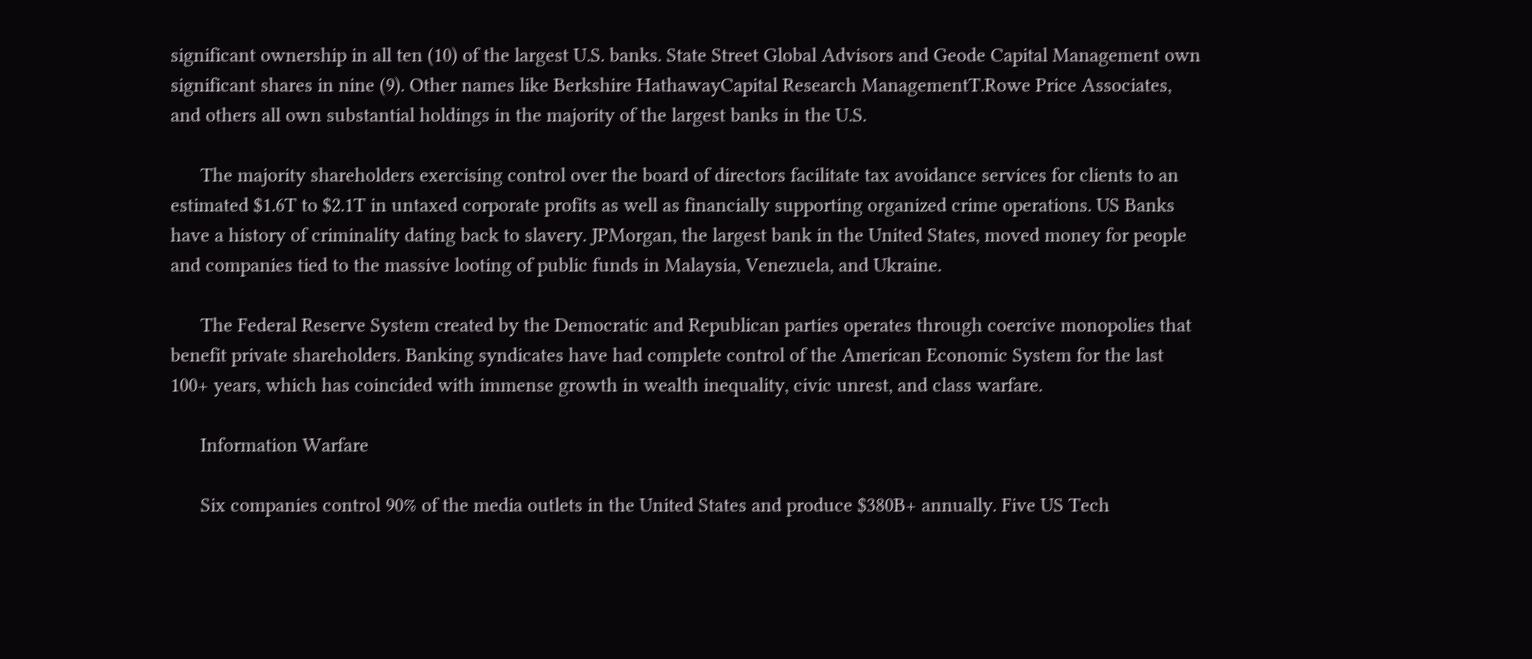significant ownership in all ten (10) of the largest U.S. banks. State Street Global Advisors and Geode Capital Management own significant shares in nine (9). Other names like Berkshire HathawayCapital Research ManagementT.Rowe Price Associates, and others all own substantial holdings in the majority of the largest banks in the U.S.

      The majority shareholders exercising control over the board of directors facilitate tax avoidance services for clients to an estimated $1.6T to $2.1T in untaxed corporate profits as well as financially supporting organized crime operations. US Banks have a history of criminality dating back to slavery. JPMorgan, the largest bank in the United States, moved money for people and companies tied to the massive looting of public funds in Malaysia, Venezuela, and Ukraine.

      The Federal Reserve System created by the Democratic and Republican parties operates through coercive monopolies that benefit private shareholders. Banking syndicates have had complete control of the American Economic System for the last 100+ years, which has coincided with immense growth in wealth inequality, civic unrest, and class warfare.

      Information Warfare

      Six companies control 90% of the media outlets in the United States and produce $380B+ annually. Five US Tech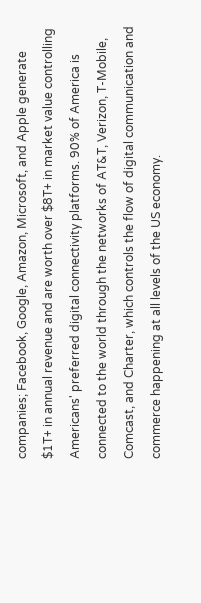companies; Facebook, Google, Amazon, Microsoft, and Apple generate $1T+ in annual revenue and are worth over $8T+ in market value controlling Americans' preferred digital connectivity platforms. 90% of America is connected to the world through the networks of AT&T, Verizon, T-Mobile, Comcast, and Charter, which controls the flow of digital communication and commerce happening at all levels of the US economy.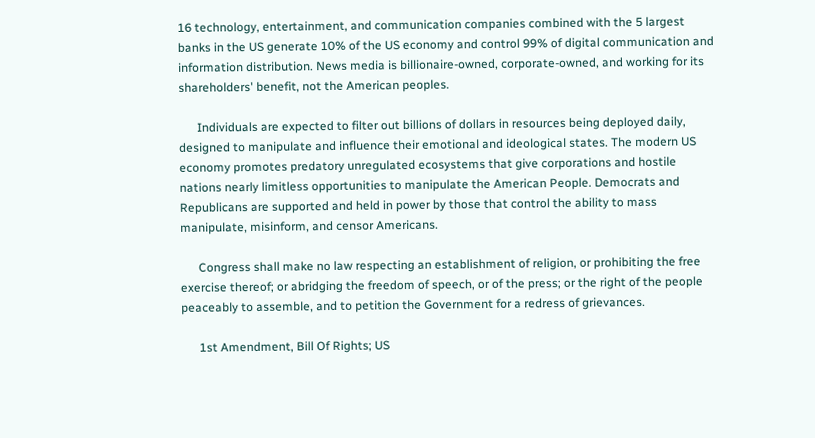16 technology, entertainment, and communication companies combined with the 5 largest banks in the US generate 10% of the US economy and control 99% of digital communication and information distribution. News media is billionaire-owned, corporate-owned, and working for its shareholders' benefit, not the American peoples.

      Individuals are expected to filter out billions of dollars in resources being deployed daily, designed to manipulate and influence their emotional and ideological states. The modern US economy promotes predatory unregulated ecosystems that give corporations and hostile nations nearly limitless opportunities to manipulate the American People. Democrats and Republicans are supported and held in power by those that control the ability to mass manipulate, misinform, and censor Americans.

      Congress shall make no law respecting an establishment of religion, or prohibiting the free exercise thereof; or abridging the freedom of speech, or of the press; or the right of the people peaceably to assemble, and to petition the Government for a redress of grievances.

      1st Amendment, Bill Of Rights; US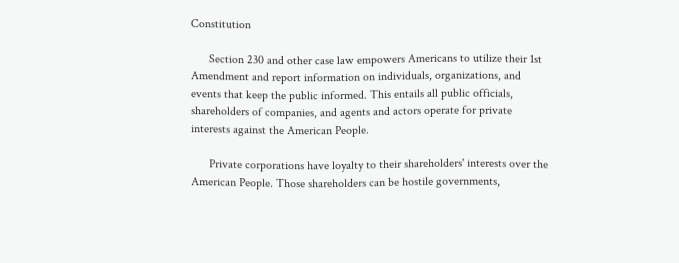Constitution

      Section 230 and other case law empowers Americans to utilize their 1st Amendment and report information on individuals, organizations, and events that keep the public informed. This entails all public officials, shareholders of companies, and agents and actors operate for private interests against the American People.

      Private corporations have loyalty to their shareholders' interests over the American People. Those shareholders can be hostile governments,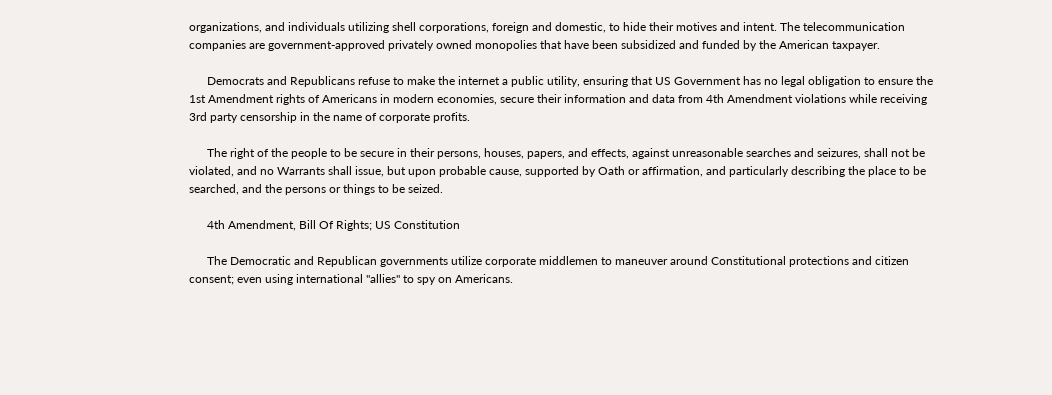organizations, and individuals utilizing shell corporations, foreign and domestic, to hide their motives and intent. The telecommunication companies are government-approved privately owned monopolies that have been subsidized and funded by the American taxpayer.

      Democrats and Republicans refuse to make the internet a public utility, ensuring that US Government has no legal obligation to ensure the 1st Amendment rights of Americans in modern economies, secure their information and data from 4th Amendment violations while receiving 3rd party censorship in the name of corporate profits.

      The right of the people to be secure in their persons, houses, papers, and effects, against unreasonable searches and seizures, shall not be violated, and no Warrants shall issue, but upon probable cause, supported by Oath or affirmation, and particularly describing the place to be searched, and the persons or things to be seized.

      4th Amendment, Bill Of Rights; US Constitution

      The Democratic and Republican governments utilize corporate middlemen to maneuver around Constitutional protections and citizen consent; even using international "allies" to spy on Americans.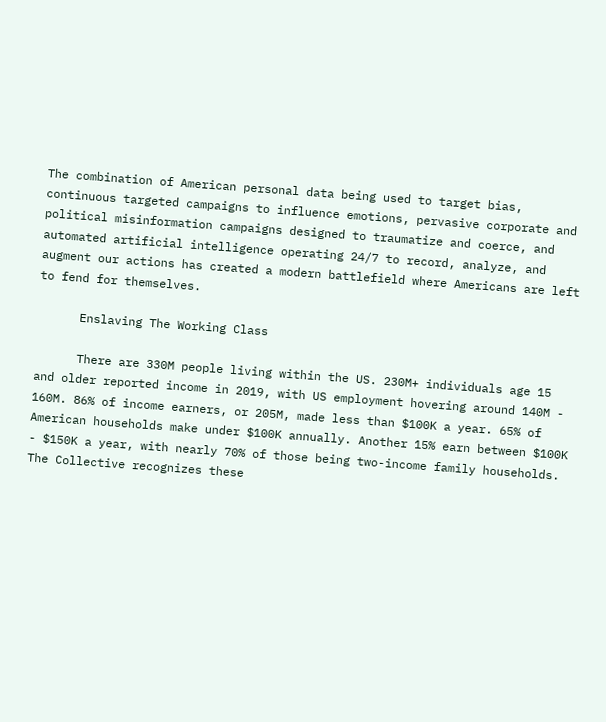The combination of American personal data being used to target bias, continuous targeted campaigns to influence emotions, pervasive corporate and political misinformation campaigns designed to traumatize and coerce, and automated artificial intelligence operating 24/7 to record, analyze, and augment our actions has created a modern battlefield where Americans are left to fend for themselves.

      Enslaving The Working Class

      There are 330M people living within the US. 230M+ individuals age 15 and older reported income in 2019, with US employment hovering around 140M - 160M. 86% of income earners, or 205M, made less than $100K a year. 65% of American households make under $100K annually. Another 15% earn between $100K - $150K a year, with nearly 70% of those being two-income family households. The Collective recognizes these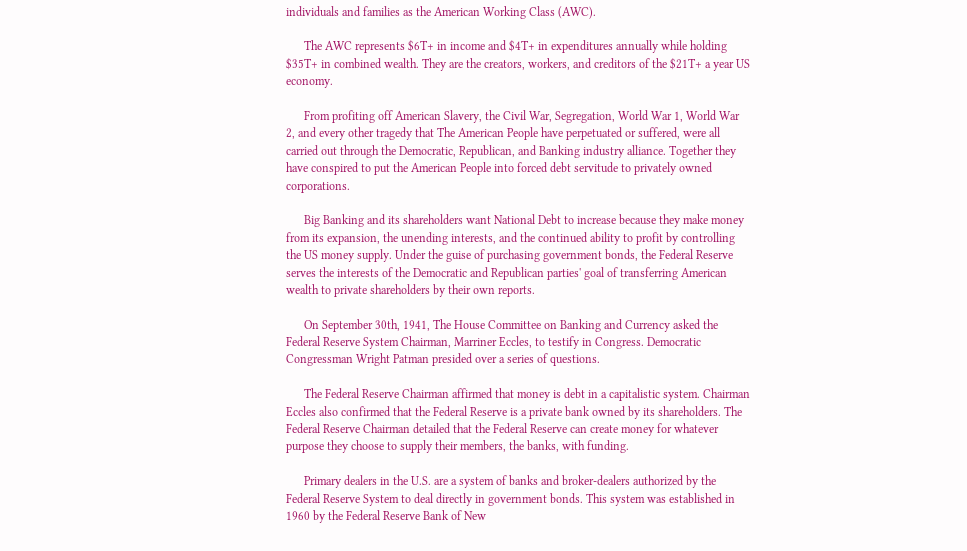individuals and families as the American Working Class (AWC).

      The AWC represents $6T+ in income and $4T+ in expenditures annually while holding $35T+ in combined wealth. They are the creators, workers, and creditors of the $21T+ a year US economy.

      From profiting off American Slavery, the Civil War, Segregation, World War 1, World War 2, and every other tragedy that The American People have perpetuated or suffered, were all carried out through the Democratic, Republican, and Banking industry alliance. Together they have conspired to put the American People into forced debt servitude to privately owned corporations.

      Big Banking and its shareholders want National Debt to increase because they make money from its expansion, the unending interests, and the continued ability to profit by controlling the US money supply. Under the guise of purchasing government bonds, the Federal Reserve serves the interests of the Democratic and Republican parties' goal of transferring American wealth to private shareholders by their own reports.

      On September 30th, 1941, The House Committee on Banking and Currency asked the Federal Reserve System Chairman, Marriner Eccles, to testify in Congress. Democratic Congressman Wright Patman presided over a series of questions.

      The Federal Reserve Chairman affirmed that money is debt in a capitalistic system. Chairman Eccles also confirmed that the Federal Reserve is a private bank owned by its shareholders. The Federal Reserve Chairman detailed that the Federal Reserve can create money for whatever purpose they choose to supply their members, the banks, with funding.

      Primary dealers in the U.S. are a system of banks and broker-dealers authorized by the Federal Reserve System to deal directly in government bonds. This system was established in 1960 by the Federal Reserve Bank of New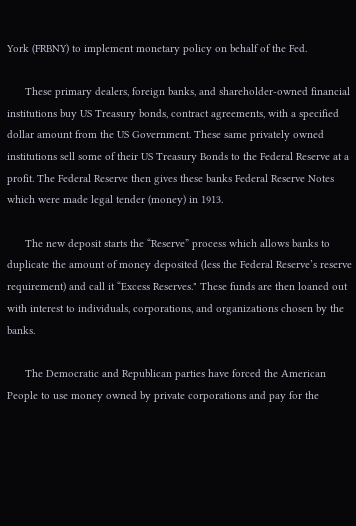York (FRBNY) to implement monetary policy on behalf of the Fed.

      These primary dealers, foreign banks, and shareholder-owned financial institutions buy US Treasury bonds, contract agreements, with a specified dollar amount from the US Government. These same privately owned institutions sell some of their US Treasury Bonds to the Federal Reserve at a profit. The Federal Reserve then gives these banks Federal Reserve Notes which were made legal tender (money) in 1913.

      The new deposit starts the “Reserve” process which allows banks to duplicate the amount of money deposited (less the Federal Reserve’s reserve requirement) and call it “Excess Reserves." These funds are then loaned out with interest to individuals, corporations, and organizations chosen by the banks.

      The Democratic and Republican parties have forced the American People to use money owned by private corporations and pay for the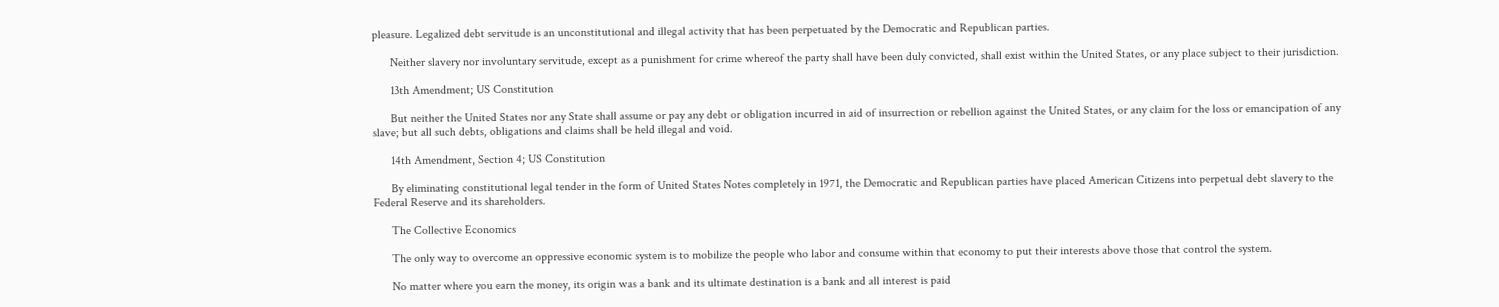pleasure. Legalized debt servitude is an unconstitutional and illegal activity that has been perpetuated by the Democratic and Republican parties.

      Neither slavery nor involuntary servitude, except as a punishment for crime whereof the party shall have been duly convicted, shall exist within the United States, or any place subject to their jurisdiction.

      13th Amendment; US Constitution

      But neither the United States nor any State shall assume or pay any debt or obligation incurred in aid of insurrection or rebellion against the United States, or any claim for the loss or emancipation of any slave; but all such debts, obligations and claims shall be held illegal and void.

      14th Amendment, Section 4; US Constitution

      By eliminating constitutional legal tender in the form of United States Notes completely in 1971, the Democratic and Republican parties have placed American Citizens into perpetual debt slavery to the Federal Reserve and its shareholders.

      The Collective Economics

      The only way to overcome an oppressive economic system is to mobilize the people who labor and consume within that economy to put their interests above those that control the system.

      No matter where you earn the money, its origin was a bank and its ultimate destination is a bank and all interest is paid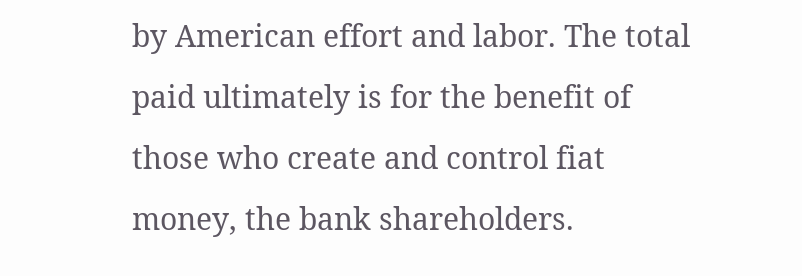by American effort and labor. The total paid ultimately is for the benefit of those who create and control fiat money, the bank shareholders.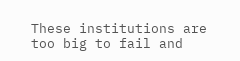These institutions are too big to fail and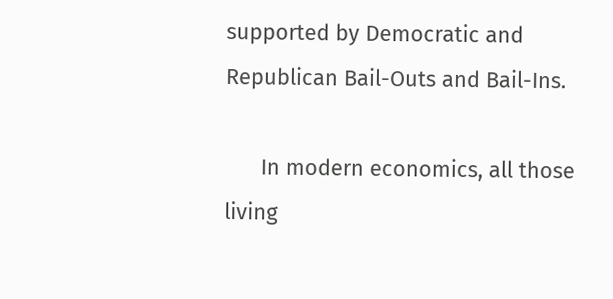supported by Democratic and Republican Bail-Outs and Bail-Ins.

      In modern economics, all those living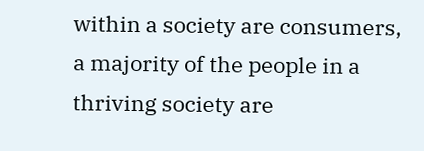within a society are consumers, a majority of the people in a thriving society are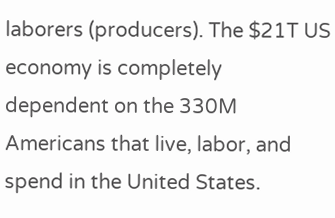laborers (producers). The $21T US economy is completely dependent on the 330M Americans that live, labor, and spend in the United States.